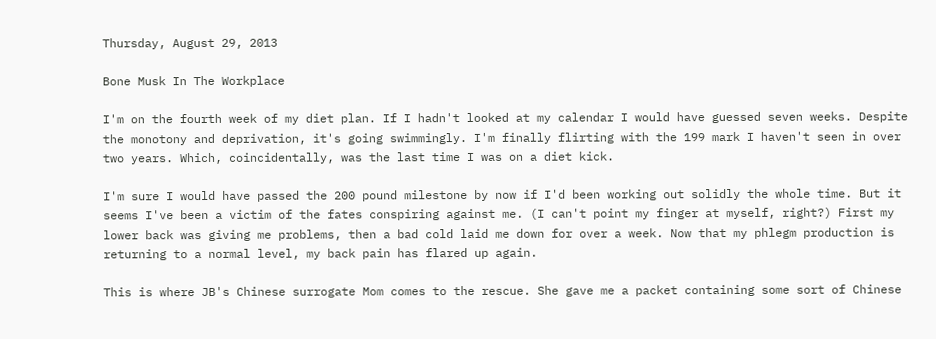Thursday, August 29, 2013

Bone Musk In The Workplace

I'm on the fourth week of my diet plan. If I hadn't looked at my calendar I would have guessed seven weeks. Despite the monotony and deprivation, it's going swimmingly. I'm finally flirting with the 199 mark I haven't seen in over two years. Which, coincidentally, was the last time I was on a diet kick.

I'm sure I would have passed the 200 pound milestone by now if I'd been working out solidly the whole time. But it seems I've been a victim of the fates conspiring against me. (I can't point my finger at myself, right?) First my lower back was giving me problems, then a bad cold laid me down for over a week. Now that my phlegm production is returning to a normal level, my back pain has flared up again.

This is where JB's Chinese surrogate Mom comes to the rescue. She gave me a packet containing some sort of Chinese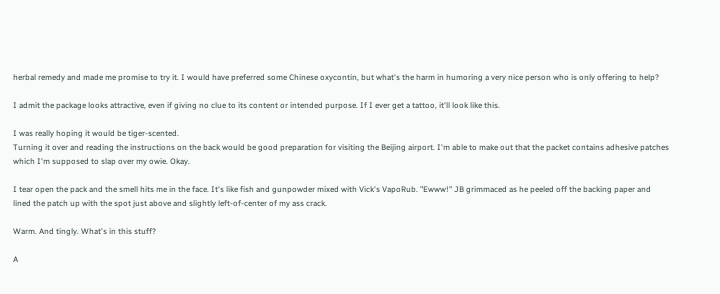herbal remedy and made me promise to try it. I would have preferred some Chinese oxycontin, but what's the harm in humoring a very nice person who is only offering to help?

I admit the package looks attractive, even if giving no clue to its content or intended purpose. If I ever get a tattoo, it'll look like this.

I was really hoping it would be tiger-scented.
Turning it over and reading the instructions on the back would be good preparation for visiting the Beijing airport. I'm able to make out that the packet contains adhesive patches which I'm supposed to slap over my owie. Okay.

I tear open the pack and the smell hits me in the face. It's like fish and gunpowder mixed with Vick's VapoRub. "Ewww!" JB grimmaced as he peeled off the backing paper and lined the patch up with the spot just above and slightly left-of-center of my ass crack.

Warm. And tingly. What's in this stuff?

A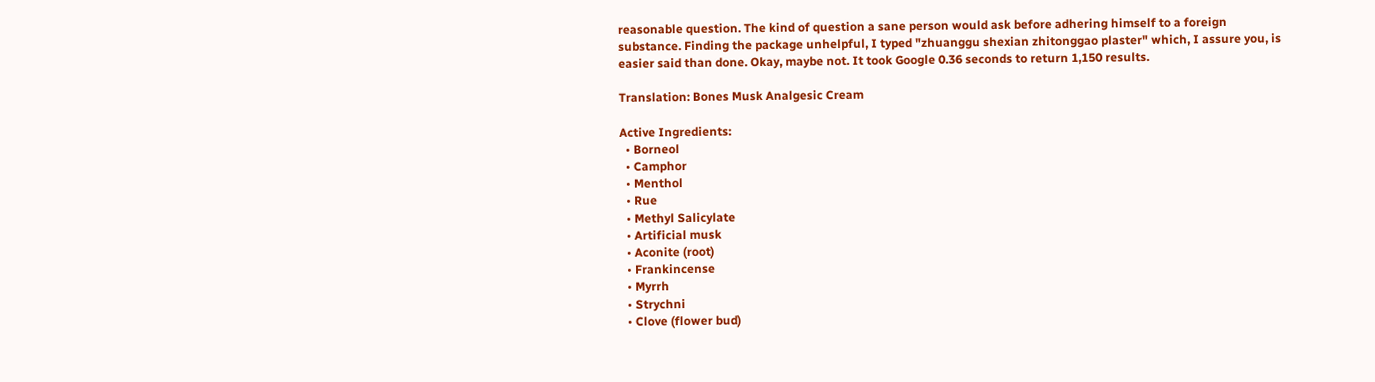reasonable question. The kind of question a sane person would ask before adhering himself to a foreign substance. Finding the package unhelpful, I typed "zhuanggu shexian zhitonggao plaster" which, I assure you, is easier said than done. Okay, maybe not. It took Google 0.36 seconds to return 1,150 results.

Translation: Bones Musk Analgesic Cream

Active Ingredients:
  • Borneol
  • Camphor
  • Menthol
  • Rue
  • Methyl Salicylate
  • Artificial musk
  • Aconite (root)
  • Frankincense
  • Myrrh
  • Strychni
  • Clove (flower bud)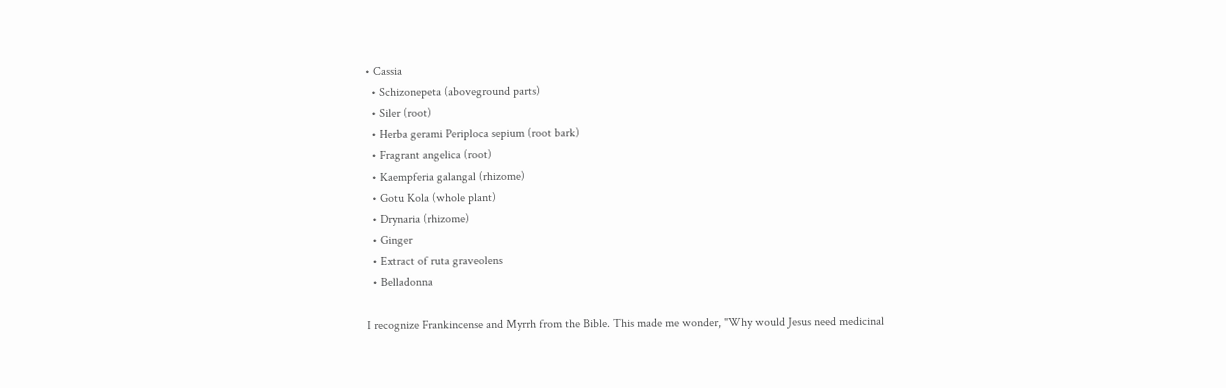• Cassia
  • Schizonepeta (aboveground parts)
  • Siler (root)
  • Herba gerami Periploca sepium (root bark)
  • Fragrant angelica (root)
  • Kaempferia galangal (rhizome)
  • Gotu Kola (whole plant)
  • Drynaria (rhizome)
  • Ginger
  • Extract of ruta graveolens
  • Belladonna

I recognize Frankincense and Myrrh from the Bible. This made me wonder, "Why would Jesus need medicinal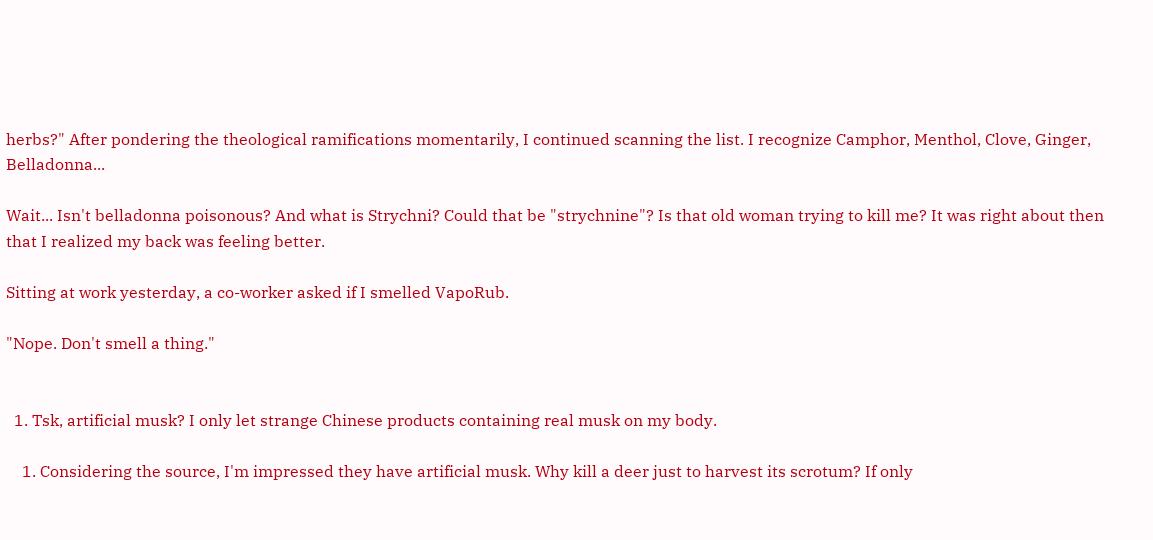herbs?" After pondering the theological ramifications momentarily, I continued scanning the list. I recognize Camphor, Menthol, Clove, Ginger, Belladonna...

Wait... Isn't belladonna poisonous? And what is Strychni? Could that be "strychnine"? Is that old woman trying to kill me? It was right about then that I realized my back was feeling better.

Sitting at work yesterday, a co-worker asked if I smelled VapoRub.

"Nope. Don't smell a thing."


  1. Tsk, artificial musk? I only let strange Chinese products containing real musk on my body.

    1. Considering the source, I'm impressed they have artificial musk. Why kill a deer just to harvest its scrotum? If only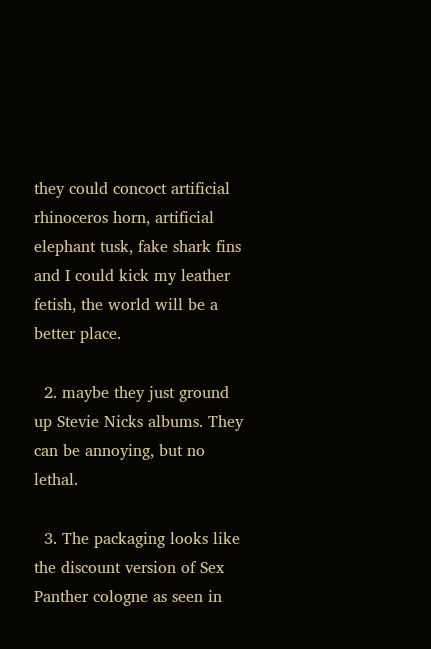they could concoct artificial rhinoceros horn, artificial elephant tusk, fake shark fins and I could kick my leather fetish, the world will be a better place.

  2. maybe they just ground up Stevie Nicks albums. They can be annoying, but no lethal.

  3. The packaging looks like the discount version of Sex Panther cologne as seen in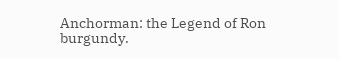Anchorman: the Legend of Ron burgundy.